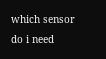which sensor do i need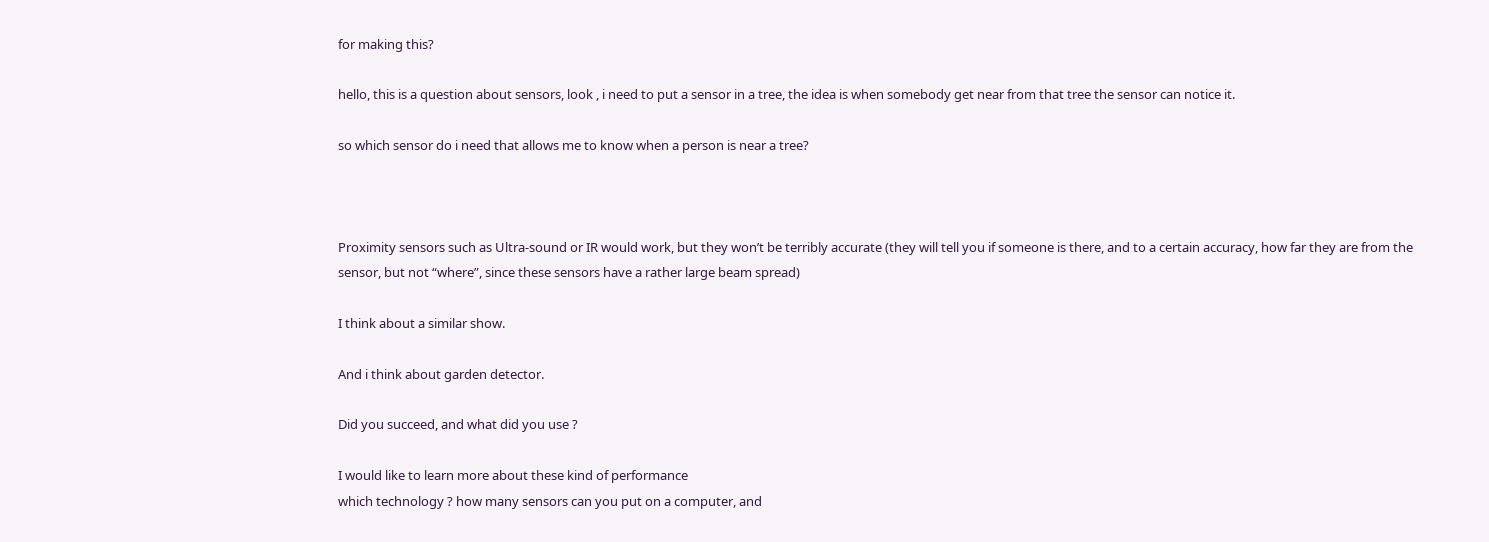for making this?

hello, this is a question about sensors, look , i need to put a sensor in a tree, the idea is when somebody get near from that tree the sensor can notice it.

so which sensor do i need that allows me to know when a person is near a tree?



Proximity sensors such as Ultra-sound or IR would work, but they won’t be terribly accurate (they will tell you if someone is there, and to a certain accuracy, how far they are from the sensor, but not “where”, since these sensors have a rather large beam spread)

I think about a similar show.

And i think about garden detector.

Did you succeed, and what did you use ?

I would like to learn more about these kind of performance
which technology ? how many sensors can you put on a computer, and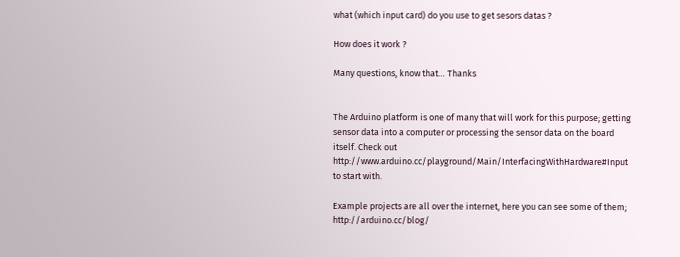what (which input card) do you use to get sesors datas ?

How does it work ?

Many questions, know that… Thanks


The Arduino platform is one of many that will work for this purpose; getting sensor data into a computer or processing the sensor data on the board itself. Check out http://www.arduino.cc/playground/Main/InterfacingWithHardware#Input to start with.

Example projects are all over the internet, here you can see some of them; http://arduino.cc/blog/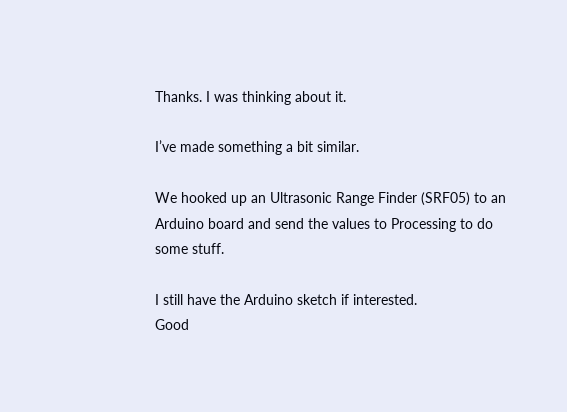Thanks. I was thinking about it.

I’ve made something a bit similar.

We hooked up an Ultrasonic Range Finder (SRF05) to an Arduino board and send the values to Processing to do some stuff.

I still have the Arduino sketch if interested.
Good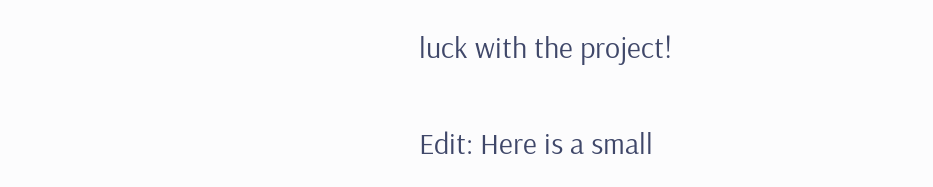luck with the project!

Edit: Here is a small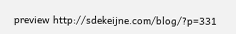preview http://sdekeijne.com/blog/?p=331